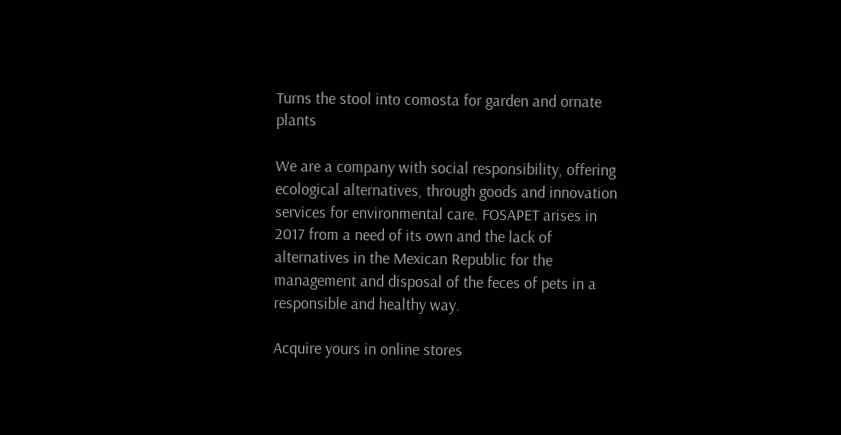Turns the stool into comosta for garden and ornate plants

We are a company with social responsibility, offering ecological alternatives, through goods and innovation services for environmental care. FOSAPET arises in 2017 from a need of its own and the lack of alternatives in the Mexican Republic for the management and disposal of the feces of pets in a responsible and healthy way.

Acquire yours in online stores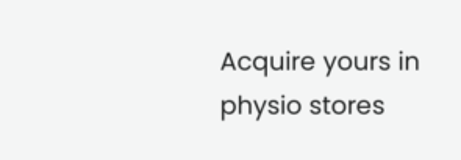Acquire yours in physio stores